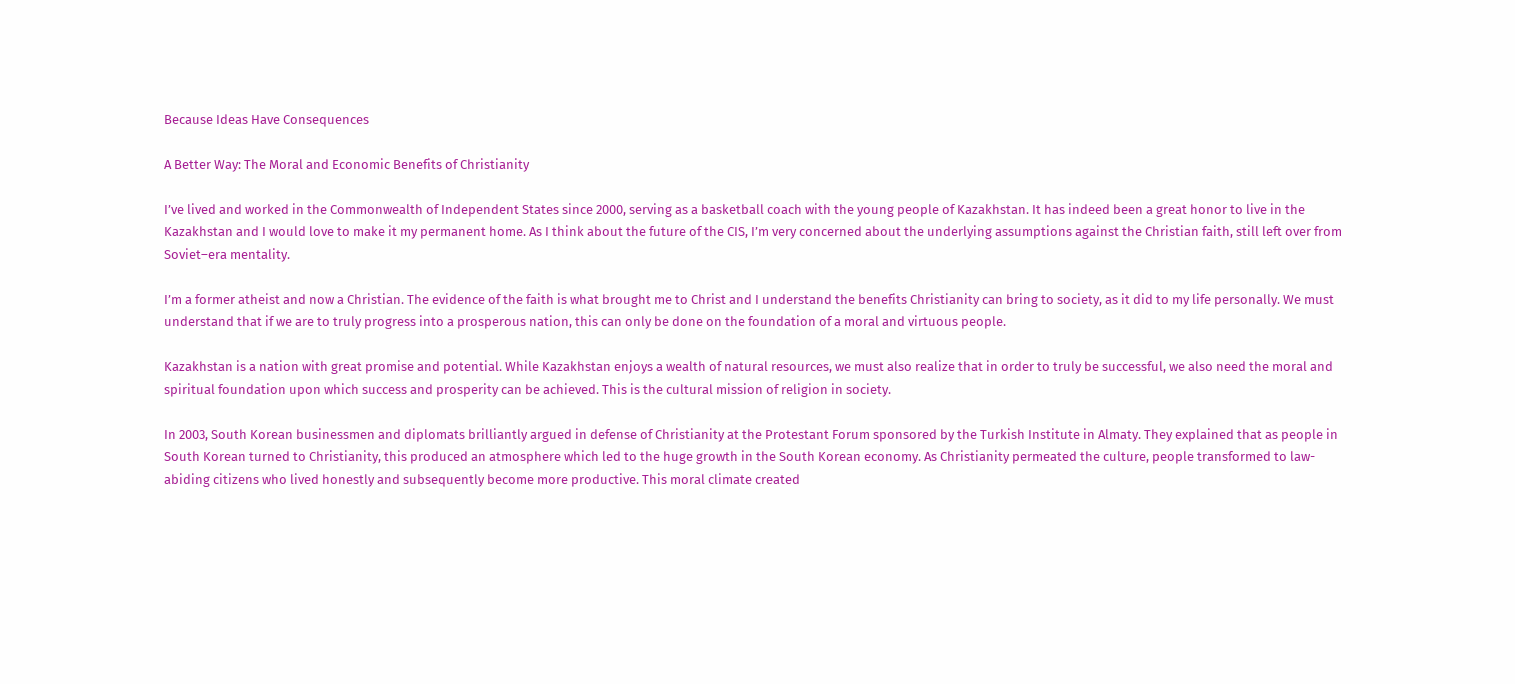Because Ideas Have Consequences

A Better Way: The Moral and Economic Benefits of Christianity

I’ve lived and worked in the Commonwealth of Independent States since 2000, serving as a basketball coach with the young people of Kazakhstan. It has indeed been a great honor to live in the Kazakhstan and I would love to make it my permanent home. As I think about the future of the CIS, I’m very concerned about the underlying assumptions against the Christian faith, still left over from Soviet–era mentality.

I’m a former atheist and now a Christian. The evidence of the faith is what brought me to Christ and I understand the benefits Christianity can bring to society, as it did to my life personally. We must understand that if we are to truly progress into a prosperous nation, this can only be done on the foundation of a moral and virtuous people.

Kazakhstan is a nation with great promise and potential. While Kazakhstan enjoys a wealth of natural resources, we must also realize that in order to truly be successful, we also need the moral and spiritual foundation upon which success and prosperity can be achieved. This is the cultural mission of religion in society.

In 2003, South Korean businessmen and diplomats brilliantly argued in defense of Christianity at the Protestant Forum sponsored by the Turkish Institute in Almaty. They explained that as people in South Korean turned to Christianity, this produced an atmosphere which led to the huge growth in the South Korean economy. As Christianity permeated the culture, people transformed to law-abiding citizens who lived honestly and subsequently become more productive. This moral climate created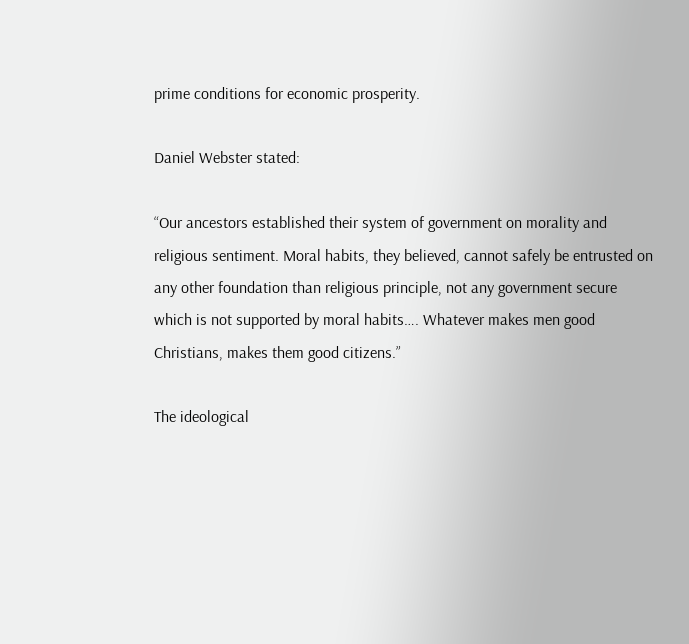prime conditions for economic prosperity.

Daniel Webster stated:

“Our ancestors established their system of government on morality and religious sentiment. Moral habits, they believed, cannot safely be entrusted on any other foundation than religious principle, not any government secure which is not supported by moral habits…. Whatever makes men good Christians, makes them good citizens.”

The ideological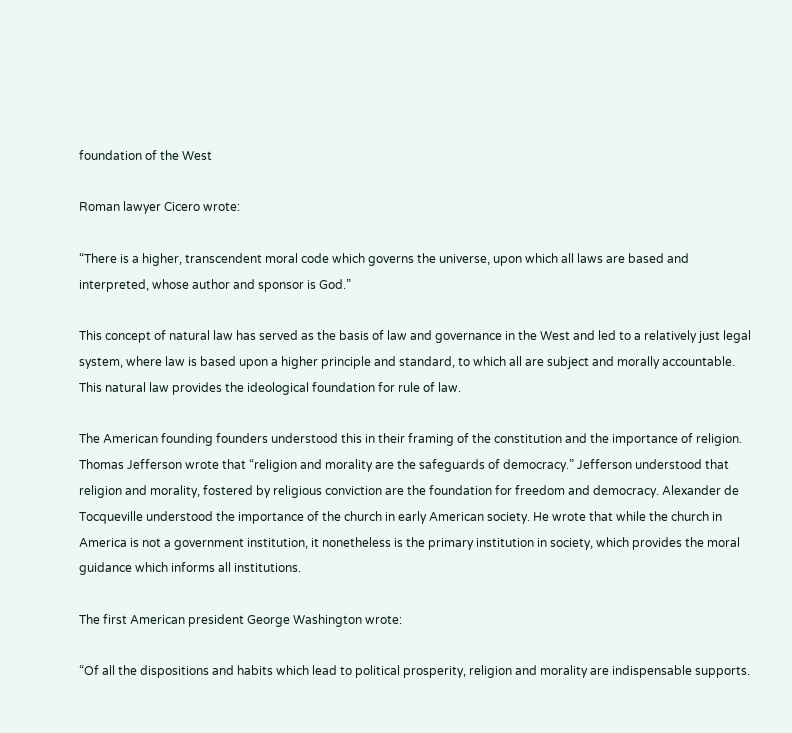foundation of the West

Roman lawyer Cicero wrote:

“There is a higher, transcendent moral code which governs the universe, upon which all laws are based and interpreted, whose author and sponsor is God.”

This concept of natural law has served as the basis of law and governance in the West and led to a relatively just legal system, where law is based upon a higher principle and standard, to which all are subject and morally accountable. This natural law provides the ideological foundation for rule of law.

The American founding founders understood this in their framing of the constitution and the importance of religion. Thomas Jefferson wrote that “religion and morality are the safeguards of democracy.” Jefferson understood that religion and morality, fostered by religious conviction are the foundation for freedom and democracy. Alexander de Tocqueville understood the importance of the church in early American society. He wrote that while the church in America is not a government institution, it nonetheless is the primary institution in society, which provides the moral guidance which informs all institutions.

The first American president George Washington wrote:

“Of all the dispositions and habits which lead to political prosperity, religion and morality are indispensable supports.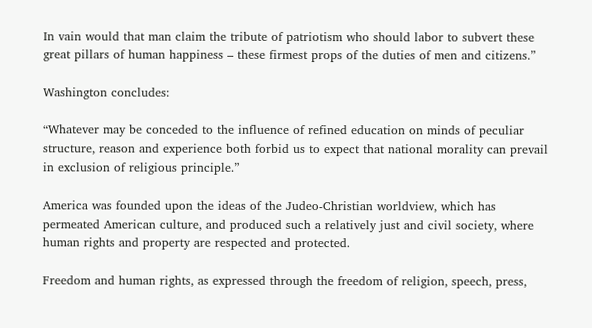In vain would that man claim the tribute of patriotism who should labor to subvert these great pillars of human happiness – these firmest props of the duties of men and citizens.”

Washington concludes:

“Whatever may be conceded to the influence of refined education on minds of peculiar structure, reason and experience both forbid us to expect that national morality can prevail in exclusion of religious principle.”

America was founded upon the ideas of the Judeo-Christian worldview, which has permeated American culture, and produced such a relatively just and civil society, where human rights and property are respected and protected.

Freedom and human rights, as expressed through the freedom of religion, speech, press,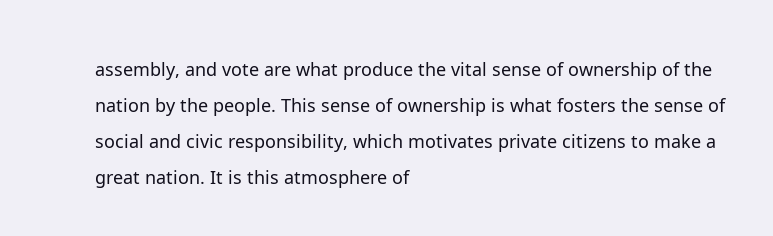assembly, and vote are what produce the vital sense of ownership of the nation by the people. This sense of ownership is what fosters the sense of social and civic responsibility, which motivates private citizens to make a great nation. It is this atmosphere of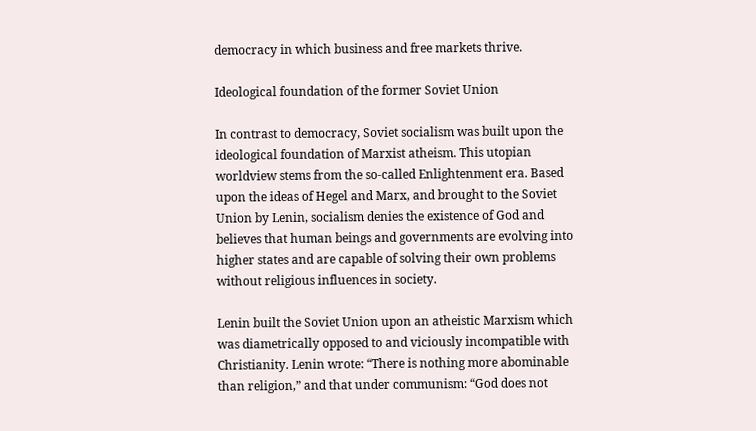democracy in which business and free markets thrive.

Ideological foundation of the former Soviet Union

In contrast to democracy, Soviet socialism was built upon the ideological foundation of Marxist atheism. This utopian worldview stems from the so-called Enlightenment era. Based upon the ideas of Hegel and Marx, and brought to the Soviet Union by Lenin, socialism denies the existence of God and believes that human beings and governments are evolving into higher states and are capable of solving their own problems without religious influences in society.

Lenin built the Soviet Union upon an atheistic Marxism which was diametrically opposed to and viciously incompatible with Christianity. Lenin wrote: “There is nothing more abominable than religion,” and that under communism: “God does not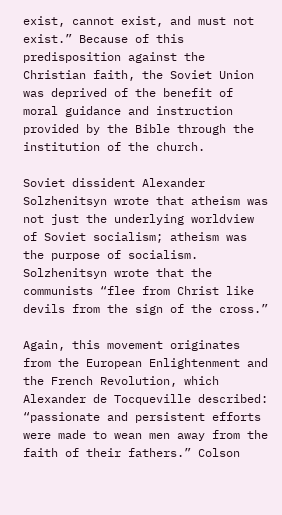exist, cannot exist, and must not exist.” Because of this predisposition against the Christian faith, the Soviet Union was deprived of the benefit of moral guidance and instruction provided by the Bible through the institution of the church.

Soviet dissident Alexander Solzhenitsyn wrote that atheism was not just the underlying worldview of Soviet socialism; atheism was the purpose of socialism. Solzhenitsyn wrote that the communists “flee from Christ like devils from the sign of the cross.”

Again, this movement originates from the European Enlightenment and the French Revolution, which Alexander de Tocqueville described: “passionate and persistent efforts were made to wean men away from the faith of their fathers.” Colson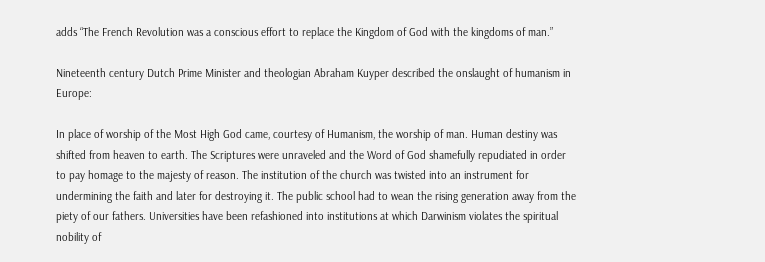adds “The French Revolution was a conscious effort to replace the Kingdom of God with the kingdoms of man.”

Nineteenth century Dutch Prime Minister and theologian Abraham Kuyper described the onslaught of humanism in Europe:

In place of worship of the Most High God came, courtesy of Humanism, the worship of man. Human destiny was shifted from heaven to earth. The Scriptures were unraveled and the Word of God shamefully repudiated in order to pay homage to the majesty of reason. The institution of the church was twisted into an instrument for undermining the faith and later for destroying it. The public school had to wean the rising generation away from the piety of our fathers. Universities have been refashioned into institutions at which Darwinism violates the spiritual nobility of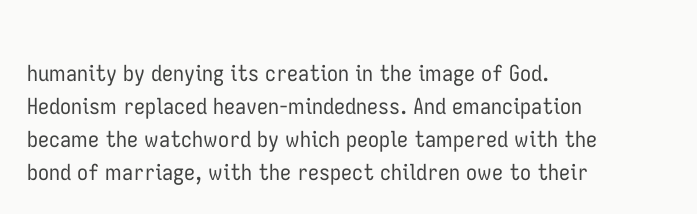humanity by denying its creation in the image of God. Hedonism replaced heaven-mindedness. And emancipation became the watchword by which people tampered with the bond of marriage, with the respect children owe to their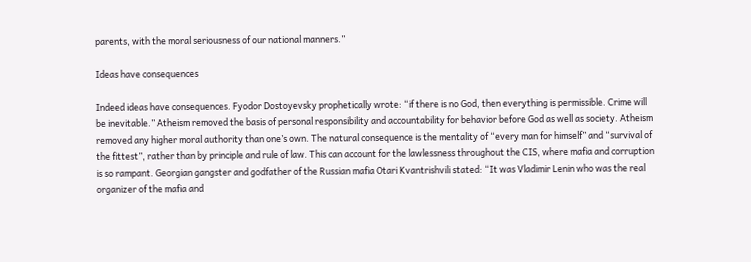parents, with the moral seriousness of our national manners.”

Ideas have consequences

Indeed ideas have consequences. Fyodor Dostoyevsky prophetically wrote: “if there is no God, then everything is permissible. Crime will be inevitable.” Atheism removed the basis of personal responsibility and accountability for behavior before God as well as society. Atheism removed any higher moral authority than one’s own. The natural consequence is the mentality of “every man for himself” and “survival of the fittest”, rather than by principle and rule of law. This can account for the lawlessness throughout the CIS, where mafia and corruption is so rampant. Georgian gangster and godfather of the Russian mafia Otari Kvantrishvili stated: “It was Vladimir Lenin who was the real organizer of the mafia and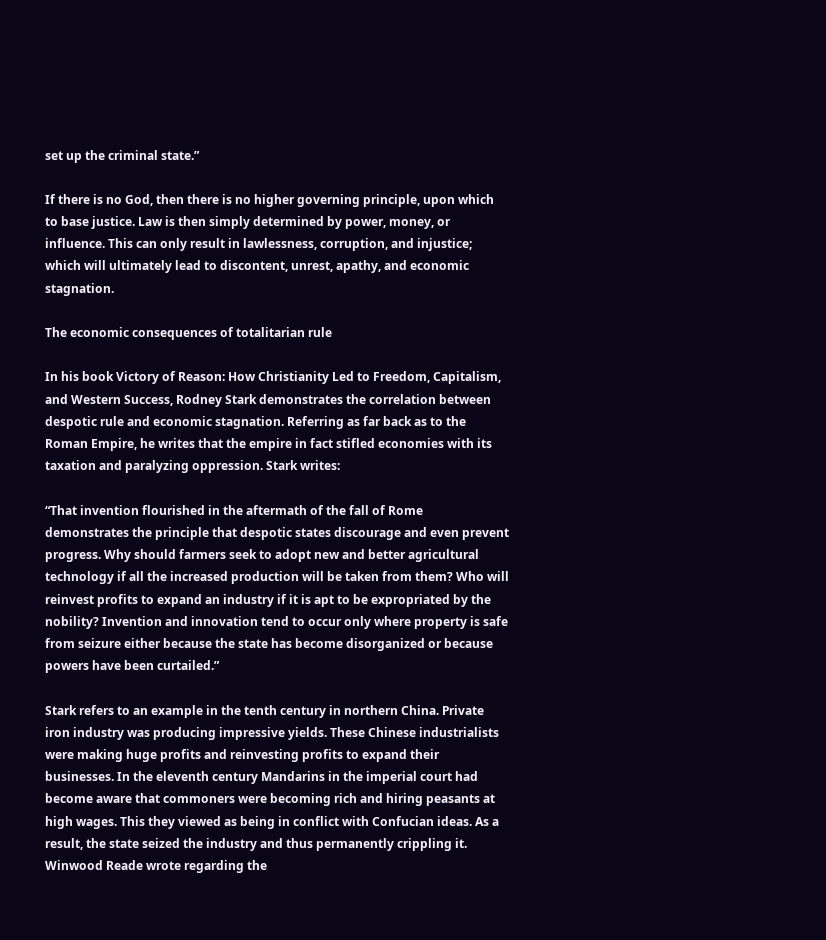set up the criminal state.”

If there is no God, then there is no higher governing principle, upon which to base justice. Law is then simply determined by power, money, or influence. This can only result in lawlessness, corruption, and injustice; which will ultimately lead to discontent, unrest, apathy, and economic stagnation.

The economic consequences of totalitarian rule

In his book Victory of Reason: How Christianity Led to Freedom, Capitalism, and Western Success, Rodney Stark demonstrates the correlation between despotic rule and economic stagnation. Referring as far back as to the Roman Empire, he writes that the empire in fact stifled economies with its taxation and paralyzing oppression. Stark writes:

“That invention flourished in the aftermath of the fall of Rome demonstrates the principle that despotic states discourage and even prevent progress. Why should farmers seek to adopt new and better agricultural technology if all the increased production will be taken from them? Who will reinvest profits to expand an industry if it is apt to be expropriated by the nobility? Invention and innovation tend to occur only where property is safe from seizure either because the state has become disorganized or because powers have been curtailed.”

Stark refers to an example in the tenth century in northern China. Private iron industry was producing impressive yields. These Chinese industrialists were making huge profits and reinvesting profits to expand their businesses. In the eleventh century Mandarins in the imperial court had become aware that commoners were becoming rich and hiring peasants at high wages. This they viewed as being in conflict with Confucian ideas. As a result, the state seized the industry and thus permanently crippling it. Winwood Reade wrote regarding the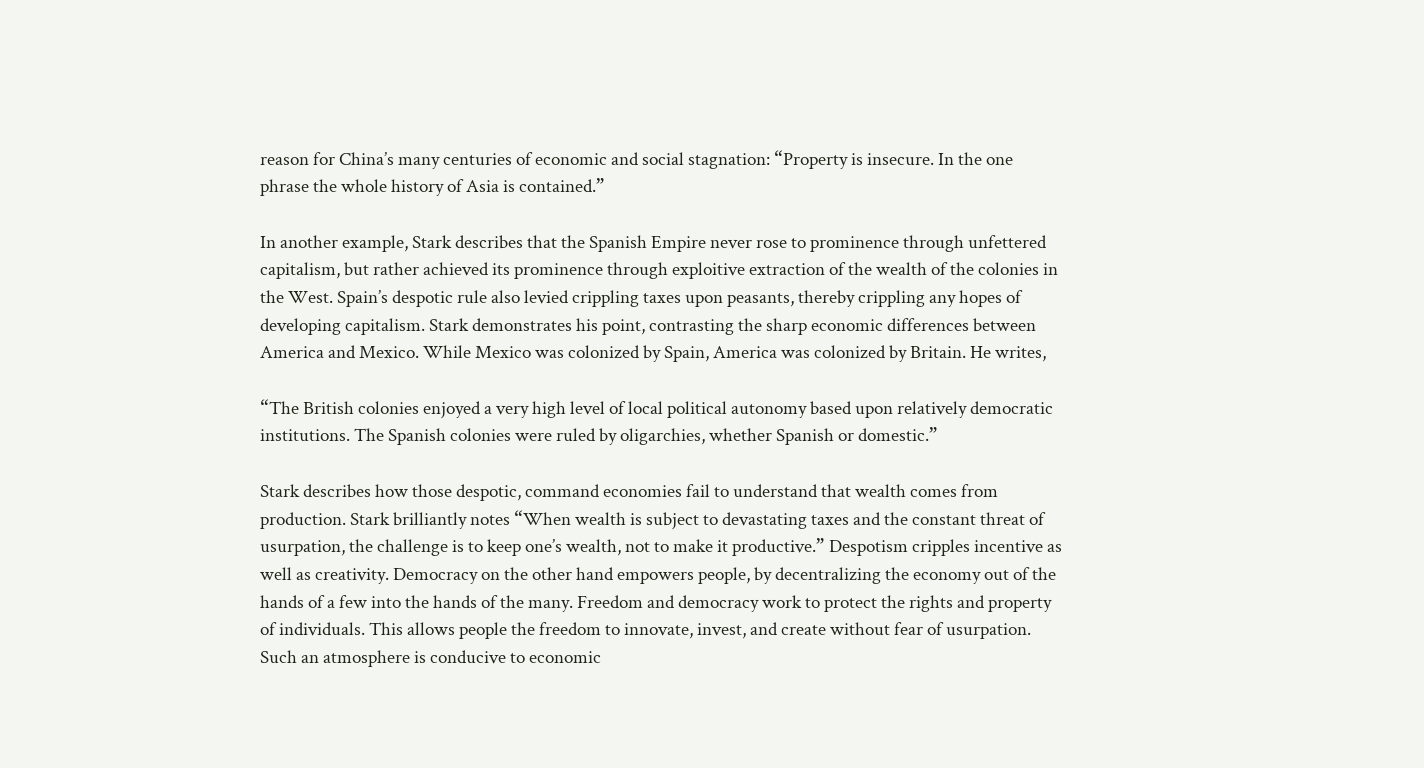reason for China’s many centuries of economic and social stagnation: “Property is insecure. In the one phrase the whole history of Asia is contained.”

In another example, Stark describes that the Spanish Empire never rose to prominence through unfettered capitalism, but rather achieved its prominence through exploitive extraction of the wealth of the colonies in the West. Spain’s despotic rule also levied crippling taxes upon peasants, thereby crippling any hopes of developing capitalism. Stark demonstrates his point, contrasting the sharp economic differences between America and Mexico. While Mexico was colonized by Spain, America was colonized by Britain. He writes,

“The British colonies enjoyed a very high level of local political autonomy based upon relatively democratic institutions. The Spanish colonies were ruled by oligarchies, whether Spanish or domestic.”

Stark describes how those despotic, command economies fail to understand that wealth comes from production. Stark brilliantly notes “When wealth is subject to devastating taxes and the constant threat of usurpation, the challenge is to keep one’s wealth, not to make it productive.” Despotism cripples incentive as well as creativity. Democracy on the other hand empowers people, by decentralizing the economy out of the hands of a few into the hands of the many. Freedom and democracy work to protect the rights and property of individuals. This allows people the freedom to innovate, invest, and create without fear of usurpation. Such an atmosphere is conducive to economic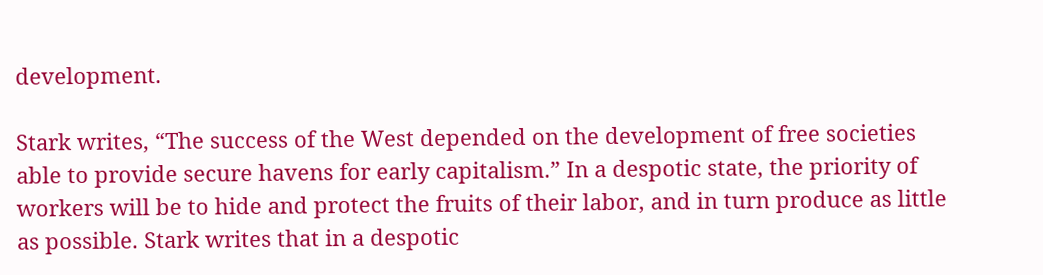development.

Stark writes, “The success of the West depended on the development of free societies able to provide secure havens for early capitalism.” In a despotic state, the priority of workers will be to hide and protect the fruits of their labor, and in turn produce as little as possible. Stark writes that in a despotic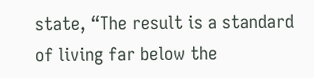state, “The result is a standard of living far below the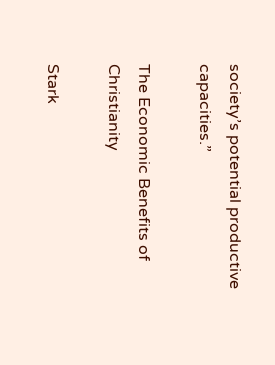society’s potential productive capacities.”

The Economic Benefits of Christianity

Stark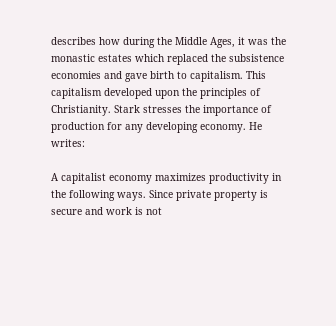describes how during the Middle Ages, it was the monastic estates which replaced the subsistence economies and gave birth to capitalism. This capitalism developed upon the principles of Christianity. Stark stresses the importance of production for any developing economy. He writes:

A capitalist economy maximizes productivity in the following ways. Since private property is secure and work is not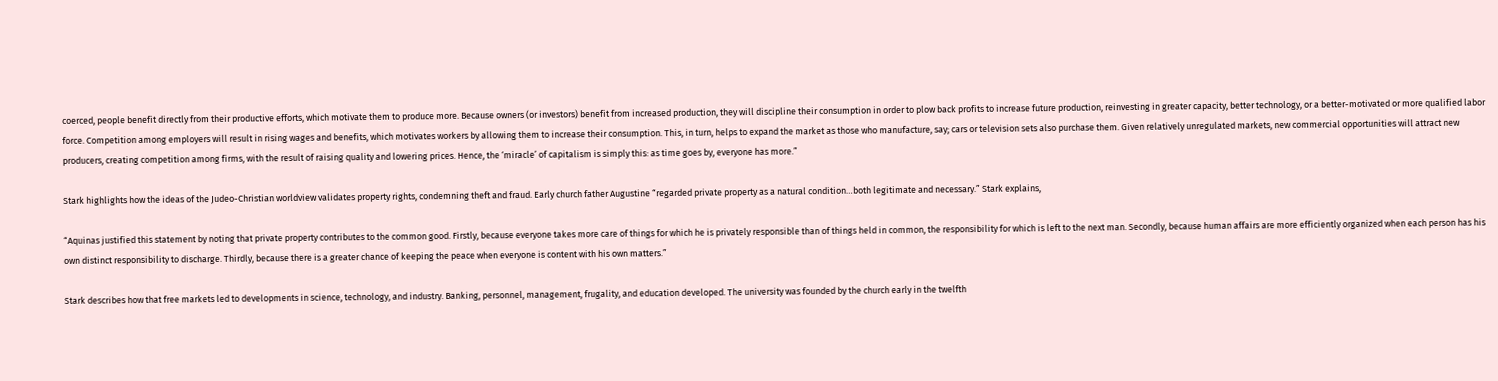coerced, people benefit directly from their productive efforts, which motivate them to produce more. Because owners (or investors) benefit from increased production, they will discipline their consumption in order to plow back profits to increase future production, reinvesting in greater capacity, better technology, or a better-motivated or more qualified labor force. Competition among employers will result in rising wages and benefits, which motivates workers by allowing them to increase their consumption. This, in turn, helps to expand the market as those who manufacture, say; cars or television sets also purchase them. Given relatively unregulated markets, new commercial opportunities will attract new producers, creating competition among firms, with the result of raising quality and lowering prices. Hence, the ‘miracle’ of capitalism is simply this: as time goes by, everyone has more.”

Stark highlights how the ideas of the Judeo-Christian worldview validates property rights, condemning theft and fraud. Early church father Augustine “regarded private property as a natural condition…both legitimate and necessary.” Stark explains,

“Aquinas justified this statement by noting that private property contributes to the common good. Firstly, because everyone takes more care of things for which he is privately responsible than of things held in common, the responsibility for which is left to the next man. Secondly, because human affairs are more efficiently organized when each person has his own distinct responsibility to discharge. Thirdly, because there is a greater chance of keeping the peace when everyone is content with his own matters.”

Stark describes how that free markets led to developments in science, technology, and industry. Banking, personnel, management, frugality, and education developed. The university was founded by the church early in the twelfth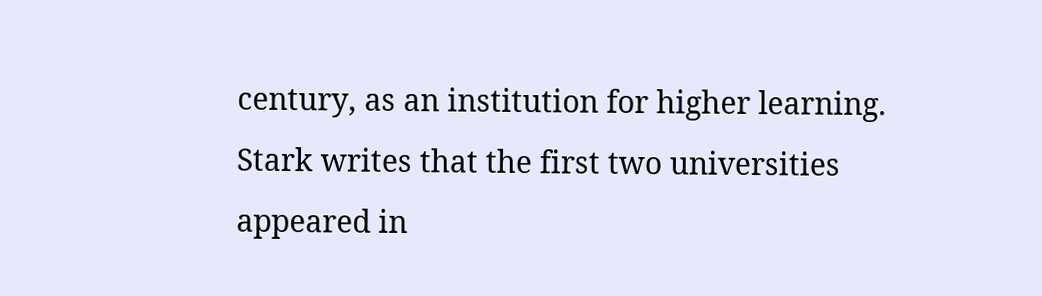century, as an institution for higher learning. Stark writes that the first two universities appeared in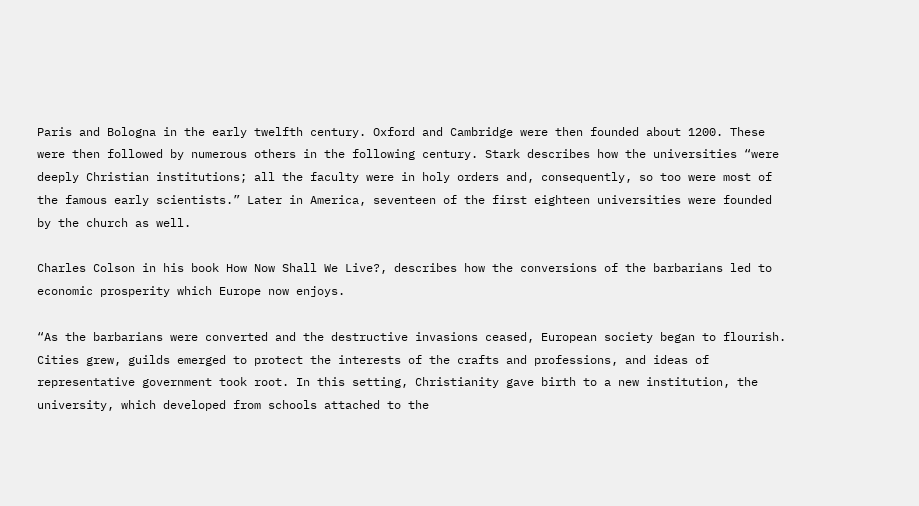Paris and Bologna in the early twelfth century. Oxford and Cambridge were then founded about 1200. These were then followed by numerous others in the following century. Stark describes how the universities “were deeply Christian institutions; all the faculty were in holy orders and, consequently, so too were most of the famous early scientists.” Later in America, seventeen of the first eighteen universities were founded by the church as well.

Charles Colson in his book How Now Shall We Live?, describes how the conversions of the barbarians led to economic prosperity which Europe now enjoys.

“As the barbarians were converted and the destructive invasions ceased, European society began to flourish. Cities grew, guilds emerged to protect the interests of the crafts and professions, and ideas of representative government took root. In this setting, Christianity gave birth to a new institution, the university, which developed from schools attached to the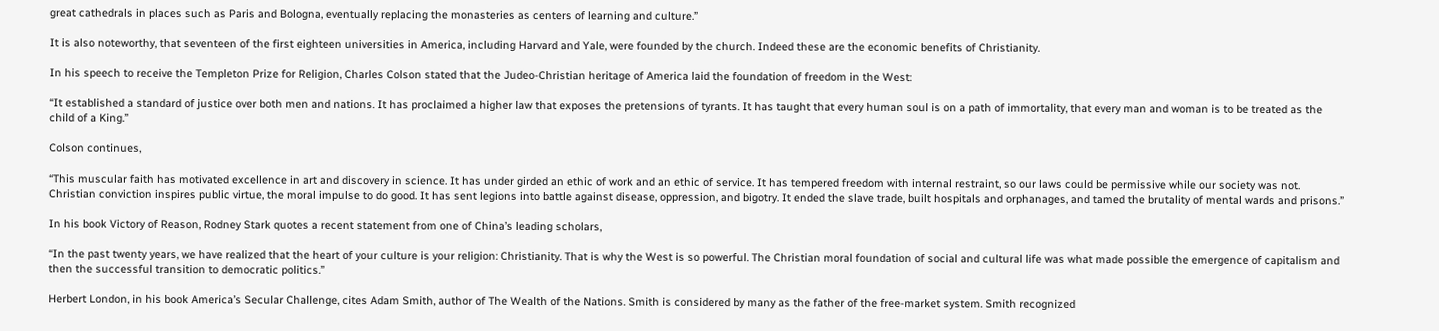great cathedrals in places such as Paris and Bologna, eventually replacing the monasteries as centers of learning and culture.”

It is also noteworthy, that seventeen of the first eighteen universities in America, including Harvard and Yale, were founded by the church. Indeed these are the economic benefits of Christianity.

In his speech to receive the Templeton Prize for Religion, Charles Colson stated that the Judeo-Christian heritage of America laid the foundation of freedom in the West:

“It established a standard of justice over both men and nations. It has proclaimed a higher law that exposes the pretensions of tyrants. It has taught that every human soul is on a path of immortality, that every man and woman is to be treated as the child of a King.”

Colson continues,

“This muscular faith has motivated excellence in art and discovery in science. It has under girded an ethic of work and an ethic of service. It has tempered freedom with internal restraint, so our laws could be permissive while our society was not. Christian conviction inspires public virtue, the moral impulse to do good. It has sent legions into battle against disease, oppression, and bigotry. It ended the slave trade, built hospitals and orphanages, and tamed the brutality of mental wards and prisons.”

In his book Victory of Reason, Rodney Stark quotes a recent statement from one of China’s leading scholars,

“In the past twenty years, we have realized that the heart of your culture is your religion: Christianity. That is why the West is so powerful. The Christian moral foundation of social and cultural life was what made possible the emergence of capitalism and then the successful transition to democratic politics.”

Herbert London, in his book America’s Secular Challenge, cites Adam Smith, author of The Wealth of the Nations. Smith is considered by many as the father of the free-market system. Smith recognized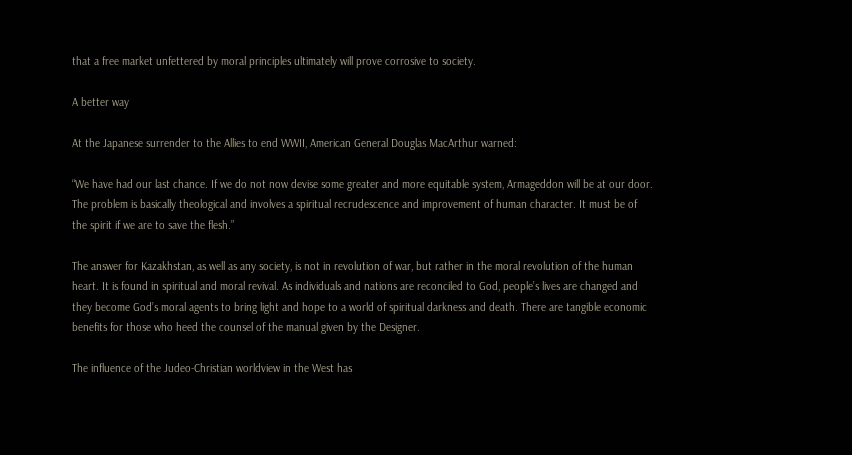that a free market unfettered by moral principles ultimately will prove corrosive to society.

A better way

At the Japanese surrender to the Allies to end WWII, American General Douglas MacArthur warned:

“We have had our last chance. If we do not now devise some greater and more equitable system, Armageddon will be at our door. The problem is basically theological and involves a spiritual recrudescence and improvement of human character. It must be of the spirit if we are to save the flesh.”

The answer for Kazakhstan, as well as any society, is not in revolution of war, but rather in the moral revolution of the human heart. It is found in spiritual and moral revival. As individuals and nations are reconciled to God, people’s lives are changed and they become God’s moral agents to bring light and hope to a world of spiritual darkness and death. There are tangible economic benefits for those who heed the counsel of the manual given by the Designer.

The influence of the Judeo-Christian worldview in the West has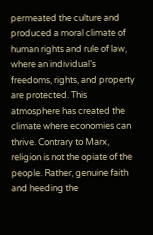permeated the culture and produced a moral climate of human rights and rule of law, where an individual’s freedoms, rights, and property are protected. This atmosphere has created the climate where economies can thrive. Contrary to Marx, religion is not the opiate of the people. Rather, genuine faith and heeding the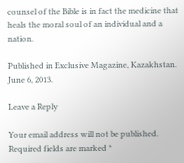counsel of the Bible is in fact the medicine that heals the moral soul of an individual and a nation.

Published in Exclusive Magazine, Kazakhstan. June 6, 2013.

Leave a Reply

Your email address will not be published. Required fields are marked *